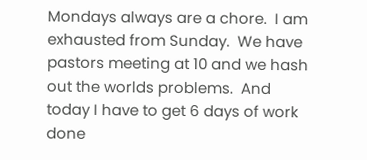Mondays always are a chore.  I am exhausted from Sunday.  We have pastors meeting at 10 and we hash out the worlds problems.  And today I have to get 6 days of work done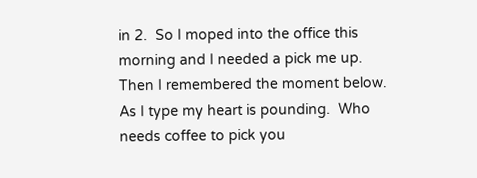in 2.  So I moped into the office this morning and I needed a pick me up.  Then I remembered the moment below.  As I type my heart is pounding.  Who needs coffee to pick you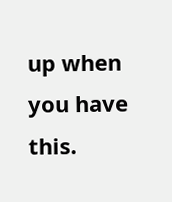up when you have this.